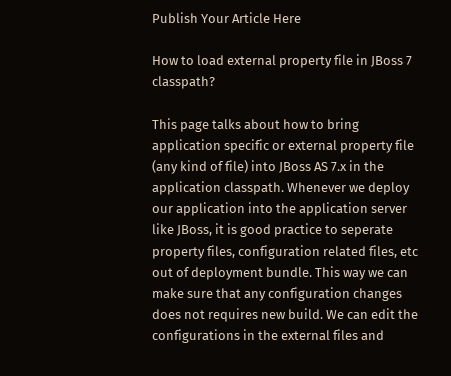Publish Your Article Here

How to load external property file in JBoss 7 classpath?

This page talks about how to bring application specific or external property file (any kind of file) into JBoss AS 7.x in the application classpath. Whenever we deploy our application into the application server like JBoss, it is good practice to seperate property files, configuration related files, etc out of deployment bundle. This way we can make sure that any configuration changes does not requires new build. We can edit the configurations in the external files and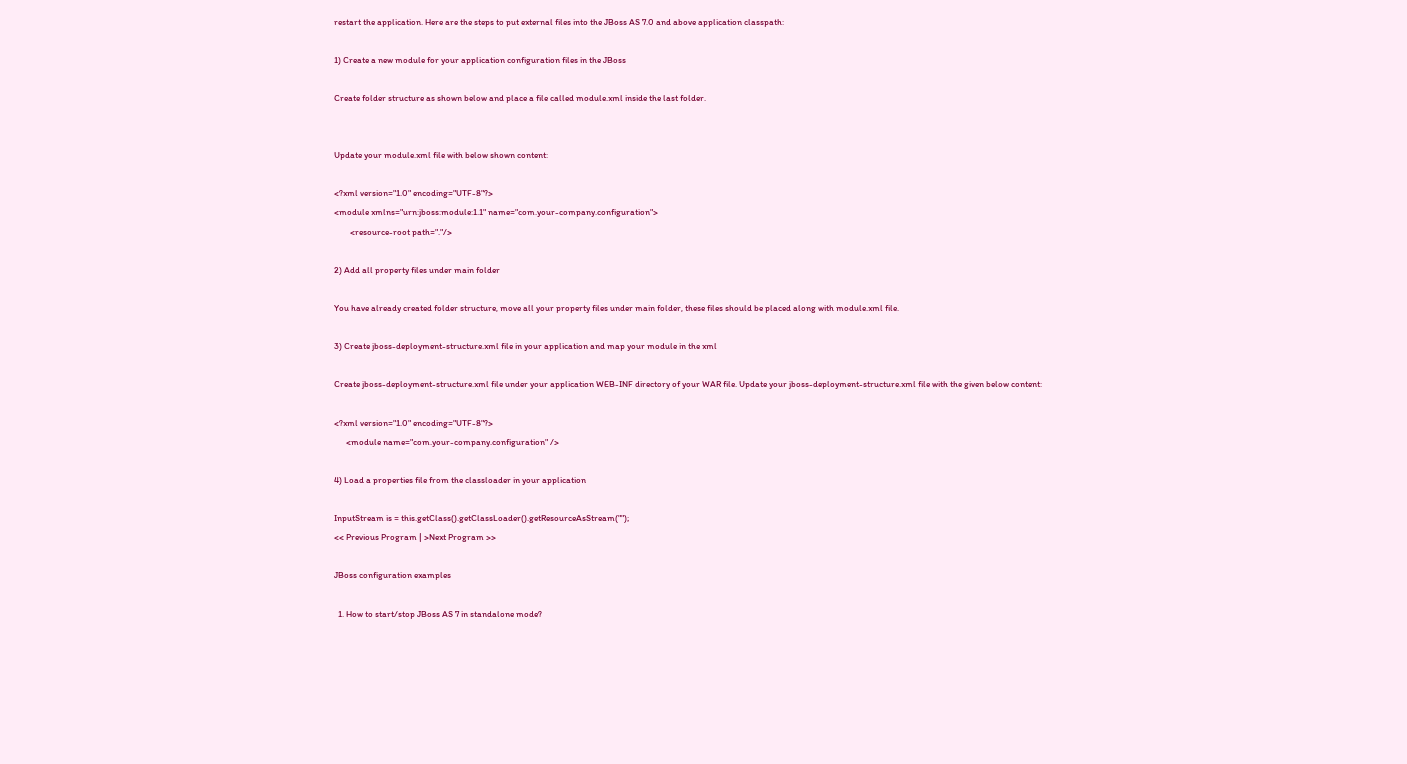restart the application. Here are the steps to put external files into the JBoss AS 7.0 and above application classpath:

1) Create a new module for your application configuration files in the JBoss

Create folder structure as shown below and place a file called module.xml inside the last folder.


Update your module.xml file with below shown content:

<?xml version="1.0" encoding="UTF-8"?>
<module xmlns="urn:jboss:module:1.1" name="com.your-company.configuration">
        <resource-root path="."/>

2) Add all property files under main folder

You have already created folder structure, move all your property files under main folder, these files should be placed along with module.xml file.

3) Create jboss-deployment-structure.xml file in your application and map your module in the xml

Create jboss-deployment-structure.xml file under your application WEB-INF directory of your WAR file. Update your jboss-deployment-structure.xml file with the given below content:

<?xml version="1.0" encoding="UTF-8"?>
      <module name="com.your-company.configuration" />

4) Load a properties file from the classloader in your application

InputStream is = this.getClass().getClassLoader().getResourceAsStream("");
<< Previous Program | >Next Program >>

JBoss configuration examples

  1. How to start/stop JBoss AS 7 in standalone mode?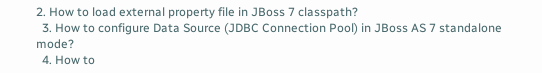2. How to load external property file in JBoss 7 classpath?
  3. How to configure Data Source (JDBC Connection Pool) in JBoss AS 7 standalone mode?
  4. How to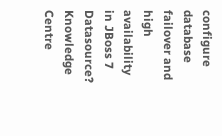configure database failover and high availability in JBoss 7 Datasource?
Knowledge Centre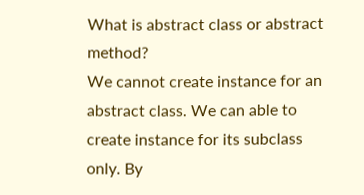What is abstract class or abstract method?
We cannot create instance for an abstract class. We can able to create instance for its subclass only. By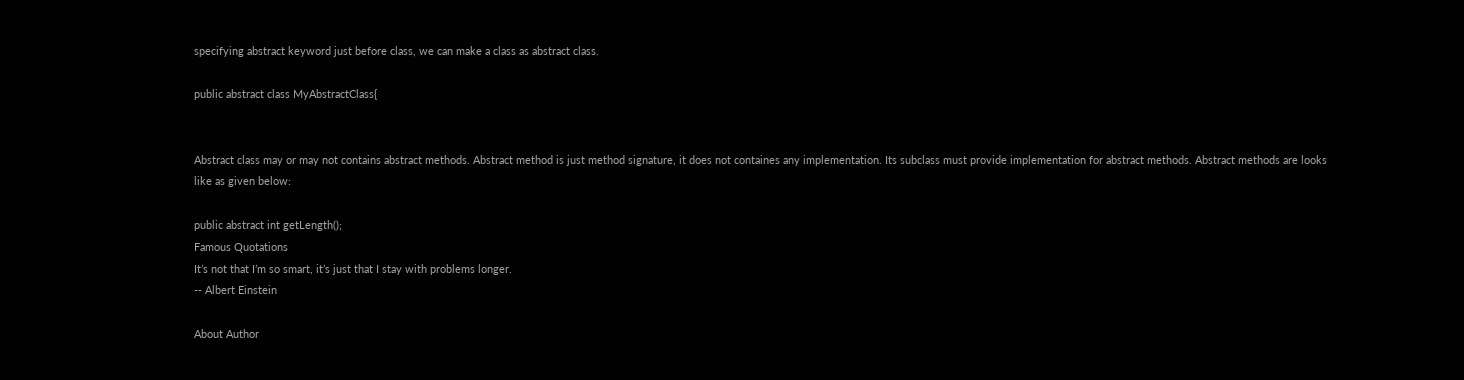specifying abstract keyword just before class, we can make a class as abstract class.

public abstract class MyAbstractClass{


Abstract class may or may not contains abstract methods. Abstract method is just method signature, it does not containes any implementation. Its subclass must provide implementation for abstract methods. Abstract methods are looks like as given below:

public abstract int getLength();
Famous Quotations
It’s not that I’m so smart, it’s just that I stay with problems longer.
-- Albert Einstein

About Author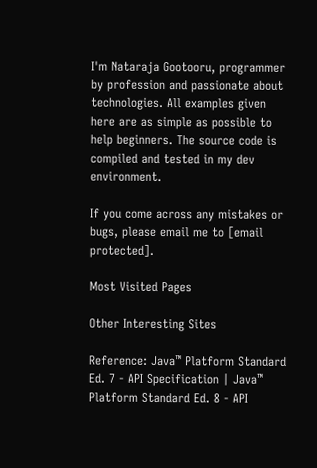I'm Nataraja Gootooru, programmer by profession and passionate about technologies. All examples given here are as simple as possible to help beginners. The source code is compiled and tested in my dev environment.

If you come across any mistakes or bugs, please email me to [email protected].

Most Visited Pages

Other Interesting Sites

Reference: Java™ Platform Standard Ed. 7 - API Specification | Java™ Platform Standard Ed. 8 - API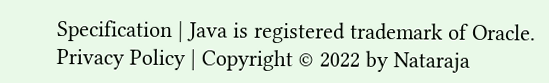Specification | Java is registered trademark of Oracle.
Privacy Policy | Copyright © 2022 by Nataraja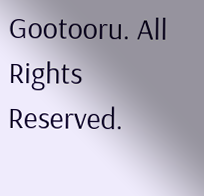Gootooru. All Rights Reserved.